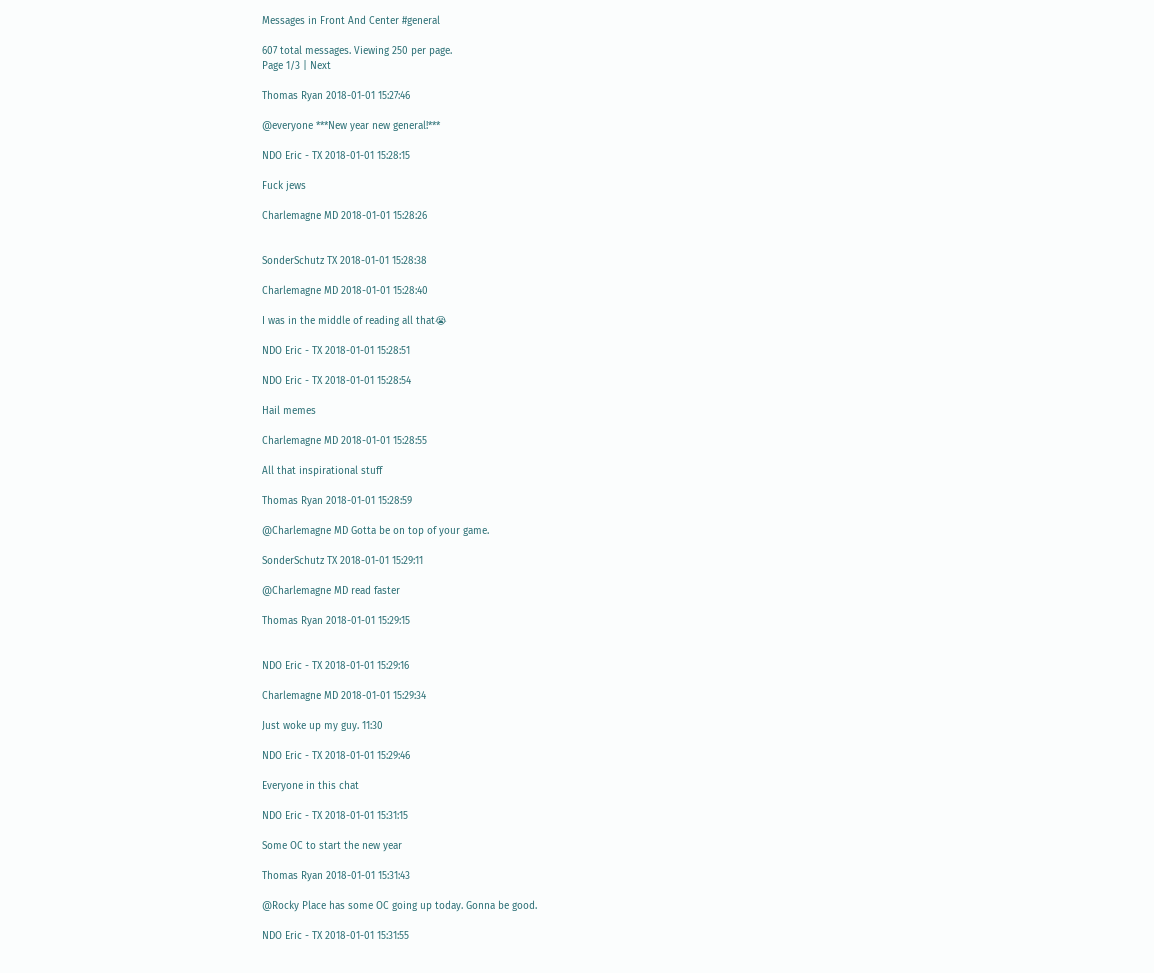Messages in Front And Center #general

607 total messages. Viewing 250 per page.
Page 1/3 | Next

Thomas Ryan 2018-01-01 15:27:46

@everyone ***New year new general!***

NDO Eric - TX 2018-01-01 15:28:15

Fuck jews

Charlemagne MD 2018-01-01 15:28:26


SonderSchutz TX 2018-01-01 15:28:38

Charlemagne MD 2018-01-01 15:28:40

I was in the middle of reading all that😭

NDO Eric - TX 2018-01-01 15:28:51

NDO Eric - TX 2018-01-01 15:28:54

Hail memes

Charlemagne MD 2018-01-01 15:28:55

All that inspirational stuff

Thomas Ryan 2018-01-01 15:28:59

@Charlemagne MD Gotta be on top of your game.

SonderSchutz TX 2018-01-01 15:29:11

@Charlemagne MD read faster

Thomas Ryan 2018-01-01 15:29:15


NDO Eric - TX 2018-01-01 15:29:16

Charlemagne MD 2018-01-01 15:29:34

Just woke up my guy. 11:30

NDO Eric - TX 2018-01-01 15:29:46

Everyone in this chat

NDO Eric - TX 2018-01-01 15:31:15

Some OC to start the new year

Thomas Ryan 2018-01-01 15:31:43

@Rocky Place has some OC going up today. Gonna be good.

NDO Eric - TX 2018-01-01 15:31:55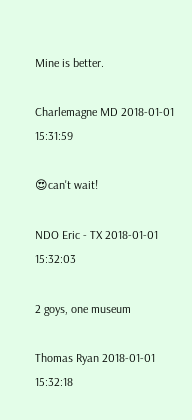Mine is better.

Charlemagne MD 2018-01-01 15:31:59

😍can't wait!

NDO Eric - TX 2018-01-01 15:32:03

2 goys, one museum

Thomas Ryan 2018-01-01 15:32:18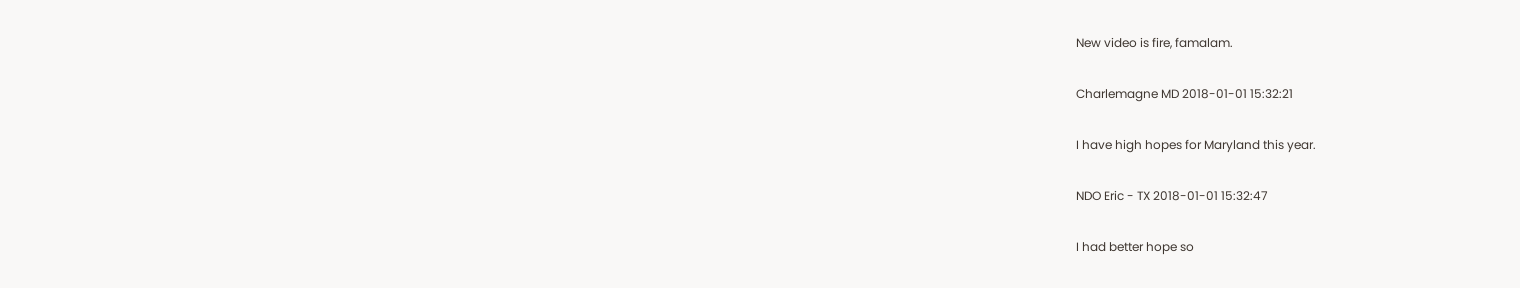New video is fire, famalam.

Charlemagne MD 2018-01-01 15:32:21

I have high hopes for Maryland this year.

NDO Eric - TX 2018-01-01 15:32:47

I had better hope so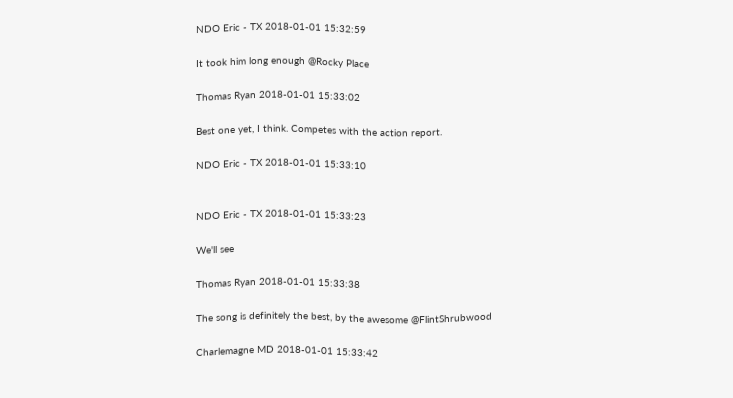NDO Eric - TX 2018-01-01 15:32:59

It took him long enough @Rocky Place

Thomas Ryan 2018-01-01 15:33:02

Best one yet, I think. Competes with the action report.

NDO Eric - TX 2018-01-01 15:33:10


NDO Eric - TX 2018-01-01 15:33:23

We'll see

Thomas Ryan 2018-01-01 15:33:38

The song is definitely the best, by the awesome @FlintShrubwood

Charlemagne MD 2018-01-01 15:33:42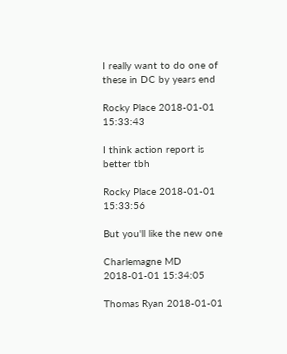I really want to do one of these in DC by years end

Rocky Place 2018-01-01 15:33:43

I think action report is better tbh

Rocky Place 2018-01-01 15:33:56

But you'll like the new one

Charlemagne MD 2018-01-01 15:34:05

Thomas Ryan 2018-01-01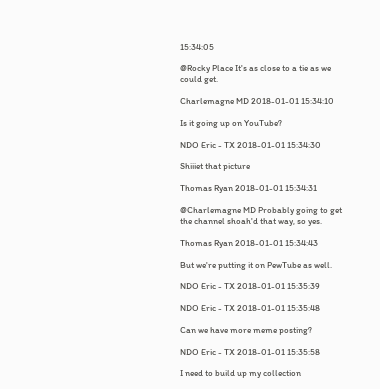15:34:05

@Rocky Place It's as close to a tie as we could get.

Charlemagne MD 2018-01-01 15:34:10

Is it going up on YouTube?

NDO Eric - TX 2018-01-01 15:34:30

Shiiiet that picture

Thomas Ryan 2018-01-01 15:34:31

@Charlemagne MD Probably going to get the channel shoah'd that way, so yes.

Thomas Ryan 2018-01-01 15:34:43

But we're putting it on PewTube as well.

NDO Eric - TX 2018-01-01 15:35:39

NDO Eric - TX 2018-01-01 15:35:48

Can we have more meme posting?

NDO Eric - TX 2018-01-01 15:35:58

I need to build up my collection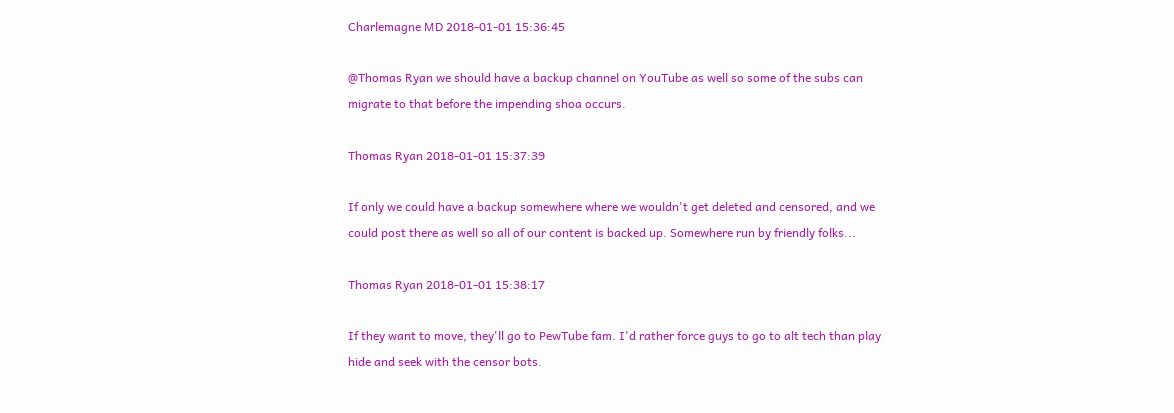Charlemagne MD 2018-01-01 15:36:45

@Thomas Ryan we should have a backup channel on YouTube as well so some of the subs can migrate to that before the impending shoa occurs.

Thomas Ryan 2018-01-01 15:37:39

If only we could have a backup somewhere where we wouldn't get deleted and censored, and we could post there as well so all of our content is backed up. Somewhere run by friendly folks...

Thomas Ryan 2018-01-01 15:38:17

If they want to move, they'll go to PewTube fam. I'd rather force guys to go to alt tech than play hide and seek with the censor bots.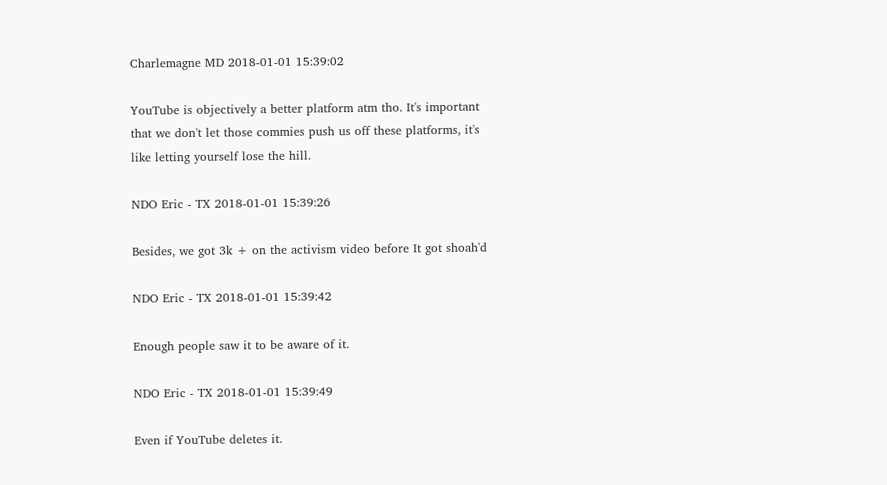Charlemagne MD 2018-01-01 15:39:02

YouTube is objectively a better platform atm tho. It's important that we don't let those commies push us off these platforms, it's like letting yourself lose the hill.

NDO Eric - TX 2018-01-01 15:39:26

Besides, we got 3k + on the activism video before It got shoah'd

NDO Eric - TX 2018-01-01 15:39:42

Enough people saw it to be aware of it.

NDO Eric - TX 2018-01-01 15:39:49

Even if YouTube deletes it.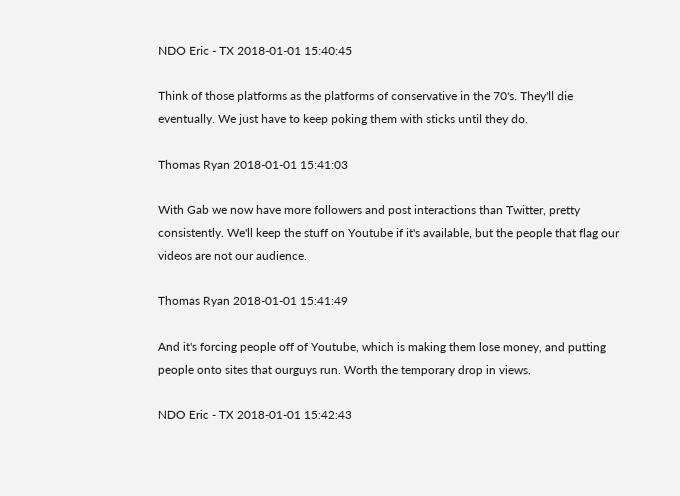NDO Eric - TX 2018-01-01 15:40:45

Think of those platforms as the platforms of conservative in the 70's. They'll die eventually. We just have to keep poking them with sticks until they do.

Thomas Ryan 2018-01-01 15:41:03

With Gab we now have more followers and post interactions than Twitter, pretty consistently. We'll keep the stuff on Youtube if it's available, but the people that flag our videos are not our audience.

Thomas Ryan 2018-01-01 15:41:49

And it's forcing people off of Youtube, which is making them lose money, and putting people onto sites that ourguys run. Worth the temporary drop in views.

NDO Eric - TX 2018-01-01 15:42:43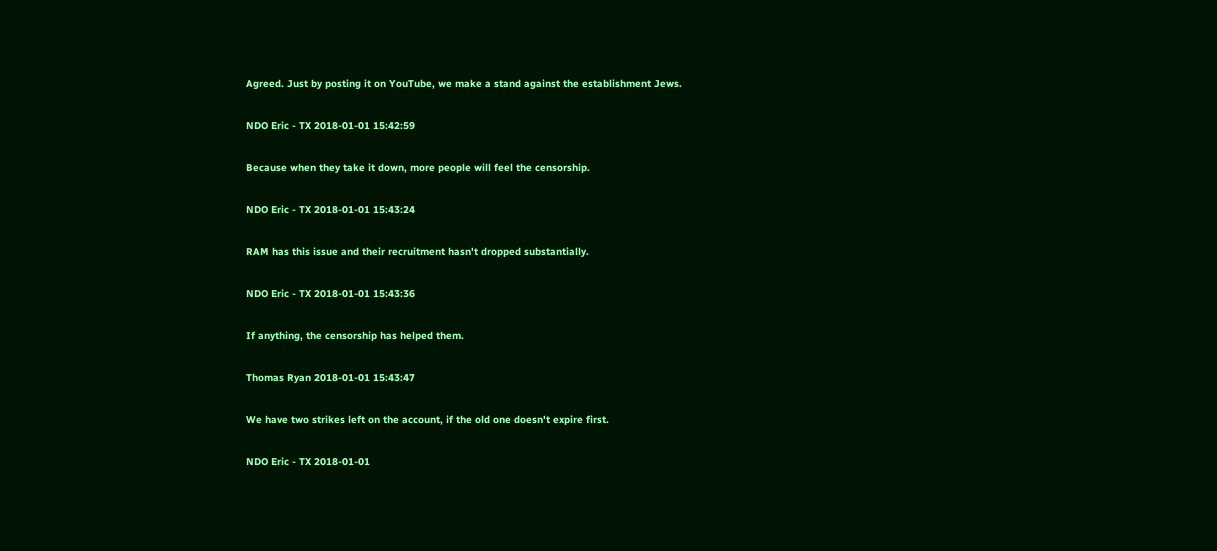Agreed. Just by posting it on YouTube, we make a stand against the establishment Jews.

NDO Eric - TX 2018-01-01 15:42:59

Because when they take it down, more people will feel the censorship.

NDO Eric - TX 2018-01-01 15:43:24

RAM has this issue and their recruitment hasn't dropped substantially.

NDO Eric - TX 2018-01-01 15:43:36

If anything, the censorship has helped them.

Thomas Ryan 2018-01-01 15:43:47

We have two strikes left on the account, if the old one doesn't expire first.

NDO Eric - TX 2018-01-01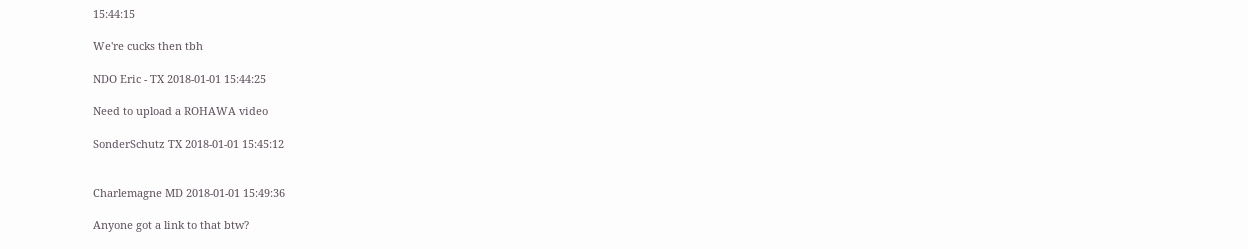15:44:15

We're cucks then tbh

NDO Eric - TX 2018-01-01 15:44:25

Need to upload a ROHAWA video

SonderSchutz TX 2018-01-01 15:45:12


Charlemagne MD 2018-01-01 15:49:36

Anyone got a link to that btw?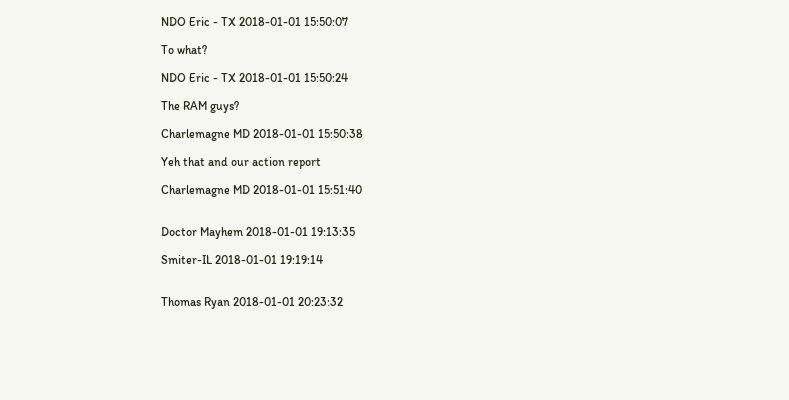NDO Eric - TX 2018-01-01 15:50:07

To what?

NDO Eric - TX 2018-01-01 15:50:24

The RAM guys?

Charlemagne MD 2018-01-01 15:50:38

Yeh that and our action report

Charlemagne MD 2018-01-01 15:51:40


Doctor Mayhem 2018-01-01 19:13:35

Smiter-IL 2018-01-01 19:19:14


Thomas Ryan 2018-01-01 20:23:32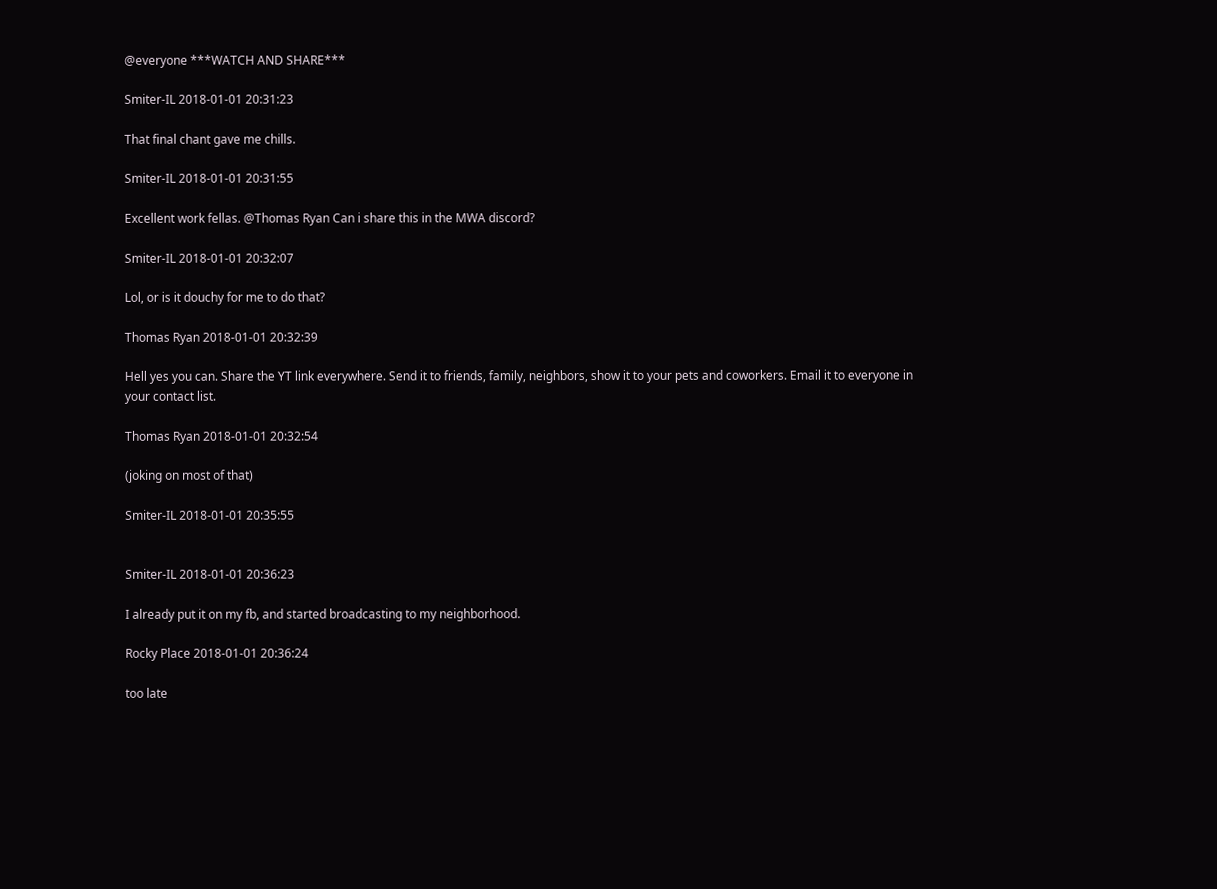@everyone ***WATCH AND SHARE***

Smiter-IL 2018-01-01 20:31:23

That final chant gave me chills.

Smiter-IL 2018-01-01 20:31:55

Excellent work fellas. @Thomas Ryan Can i share this in the MWA discord?

Smiter-IL 2018-01-01 20:32:07

Lol, or is it douchy for me to do that?

Thomas Ryan 2018-01-01 20:32:39

Hell yes you can. Share the YT link everywhere. Send it to friends, family, neighbors, show it to your pets and coworkers. Email it to everyone in your contact list.

Thomas Ryan 2018-01-01 20:32:54

(joking on most of that)

Smiter-IL 2018-01-01 20:35:55


Smiter-IL 2018-01-01 20:36:23

I already put it on my fb, and started broadcasting to my neighborhood.

Rocky Place 2018-01-01 20:36:24

too late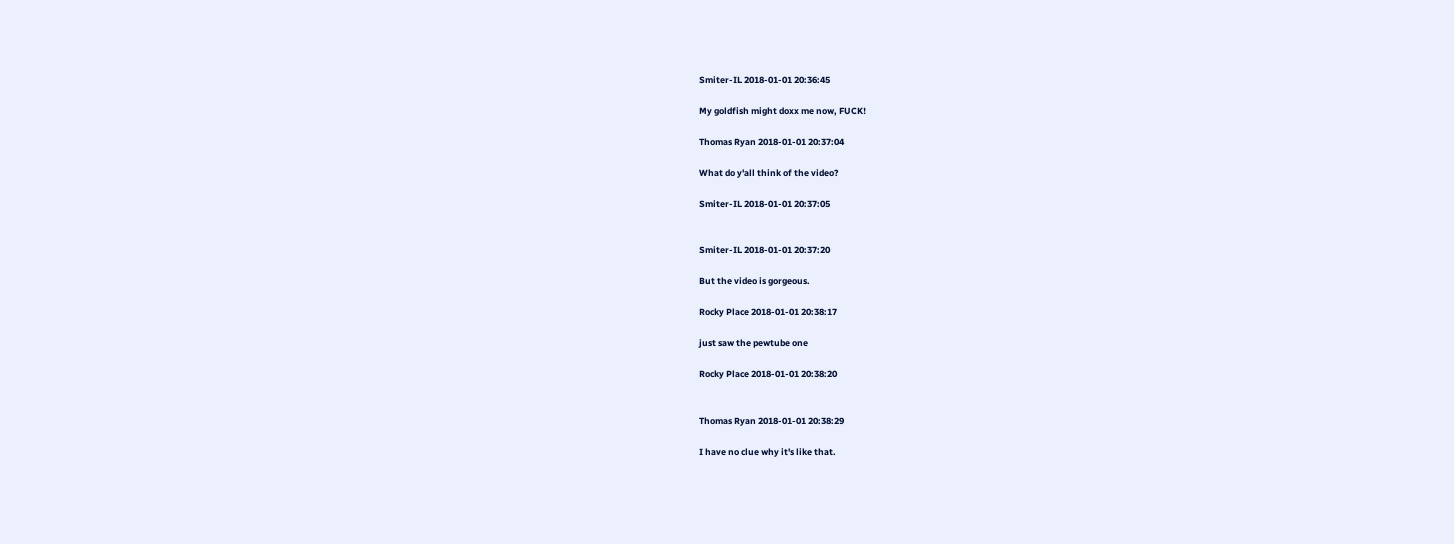Smiter-IL 2018-01-01 20:36:45

My goldfish might doxx me now, FUCK!

Thomas Ryan 2018-01-01 20:37:04

What do y'all think of the video?

Smiter-IL 2018-01-01 20:37:05


Smiter-IL 2018-01-01 20:37:20

But the video is gorgeous.

Rocky Place 2018-01-01 20:38:17

just saw the pewtube one

Rocky Place 2018-01-01 20:38:20


Thomas Ryan 2018-01-01 20:38:29

I have no clue why it's like that.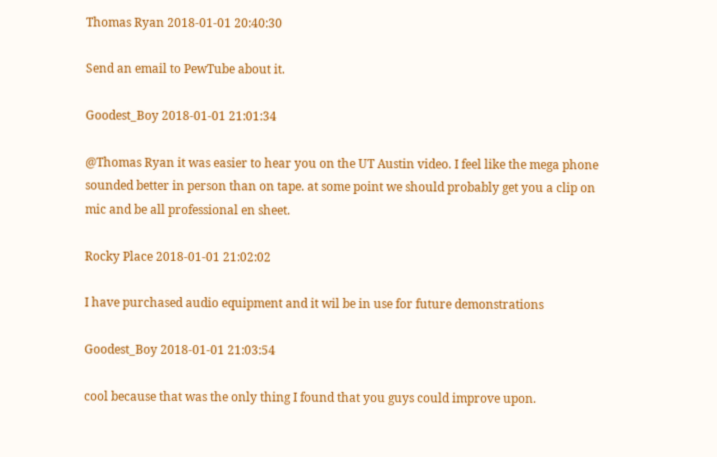Thomas Ryan 2018-01-01 20:40:30

Send an email to PewTube about it.

Goodest_Boy 2018-01-01 21:01:34

@Thomas Ryan it was easier to hear you on the UT Austin video. I feel like the mega phone sounded better in person than on tape. at some point we should probably get you a clip on mic and be all professional en sheet.

Rocky Place 2018-01-01 21:02:02

I have purchased audio equipment and it wil be in use for future demonstrations

Goodest_Boy 2018-01-01 21:03:54

cool because that was the only thing I found that you guys could improve upon.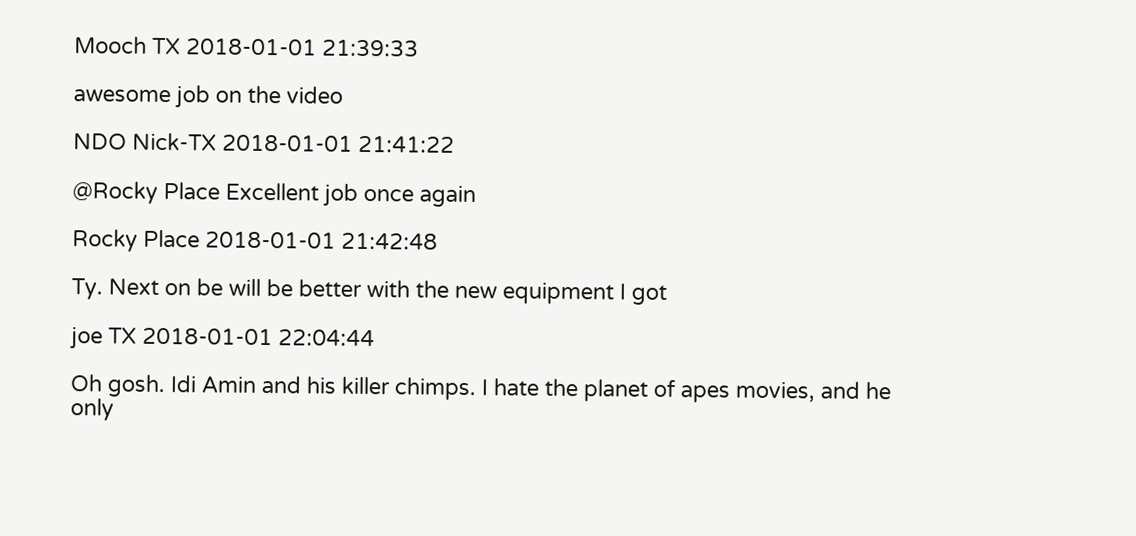Mooch TX 2018-01-01 21:39:33

awesome job on the video

NDO Nick-TX 2018-01-01 21:41:22

@Rocky Place Excellent job once again

Rocky Place 2018-01-01 21:42:48

Ty. Next on be will be better with the new equipment I got

joe TX 2018-01-01 22:04:44

Oh gosh. Idi Amin and his killer chimps. I hate the planet of apes movies, and he only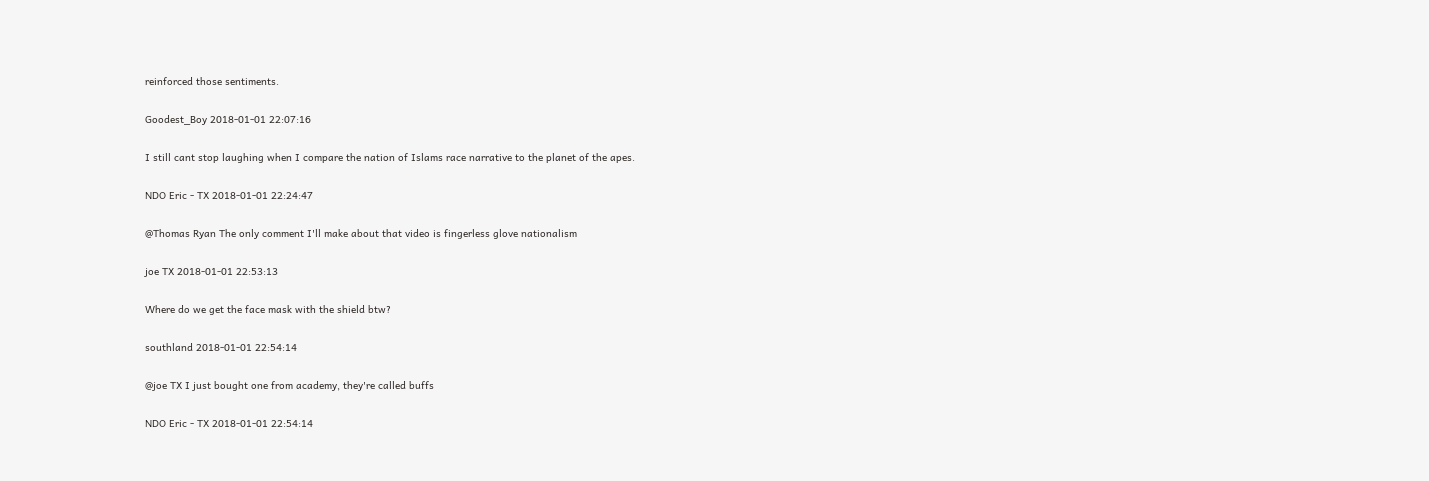reinforced those sentiments.

Goodest_Boy 2018-01-01 22:07:16

I still cant stop laughing when I compare the nation of Islams race narrative to the planet of the apes.

NDO Eric - TX 2018-01-01 22:24:47

@Thomas Ryan The only comment I'll make about that video is fingerless glove nationalism

joe TX 2018-01-01 22:53:13

Where do we get the face mask with the shield btw?

southland 2018-01-01 22:54:14

@joe TX I just bought one from academy, they're called buffs

NDO Eric - TX 2018-01-01 22:54:14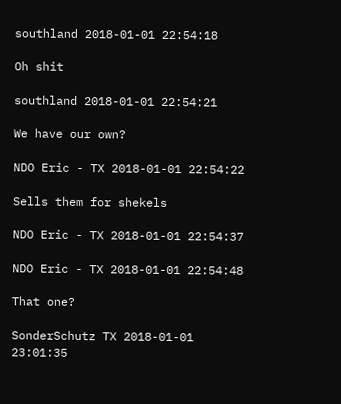southland 2018-01-01 22:54:18

Oh shit

southland 2018-01-01 22:54:21

We have our own?

NDO Eric - TX 2018-01-01 22:54:22

Sells them for shekels

NDO Eric - TX 2018-01-01 22:54:37

NDO Eric - TX 2018-01-01 22:54:48

That one?

SonderSchutz TX 2018-01-01 23:01:35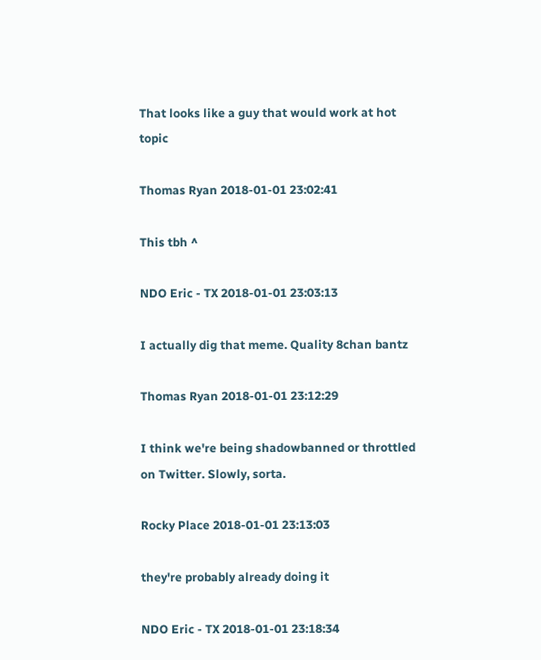That looks like a guy that would work at hot topic

Thomas Ryan 2018-01-01 23:02:41

This tbh ^

NDO Eric - TX 2018-01-01 23:03:13

I actually dig that meme. Quality 8chan bantz

Thomas Ryan 2018-01-01 23:12:29

I think we're being shadowbanned or throttled on Twitter. Slowly, sorta.

Rocky Place 2018-01-01 23:13:03

they're probably already doing it

NDO Eric - TX 2018-01-01 23:18:34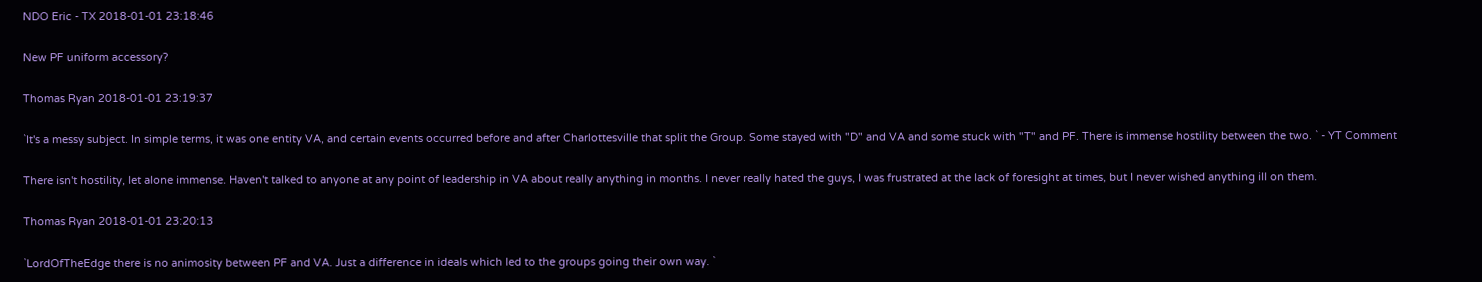NDO Eric - TX 2018-01-01 23:18:46

New PF uniform accessory?

Thomas Ryan 2018-01-01 23:19:37

`It's a messy subject. In simple terms, it was one entity VA, and certain events occurred before and after Charlottesville that split the Group. Some stayed with "D" and VA and some stuck with "T" and PF. There is immense hostility between the two. ` - YT Comment

There isn't hostility, let alone immense. Haven't talked to anyone at any point of leadership in VA about really anything in months. I never really hated the guys, I was frustrated at the lack of foresight at times, but I never wished anything ill on them.

Thomas Ryan 2018-01-01 23:20:13

`LordOfTheEdge there is no animosity between PF and VA. Just a difference in ideals which led to the groups going their own way. `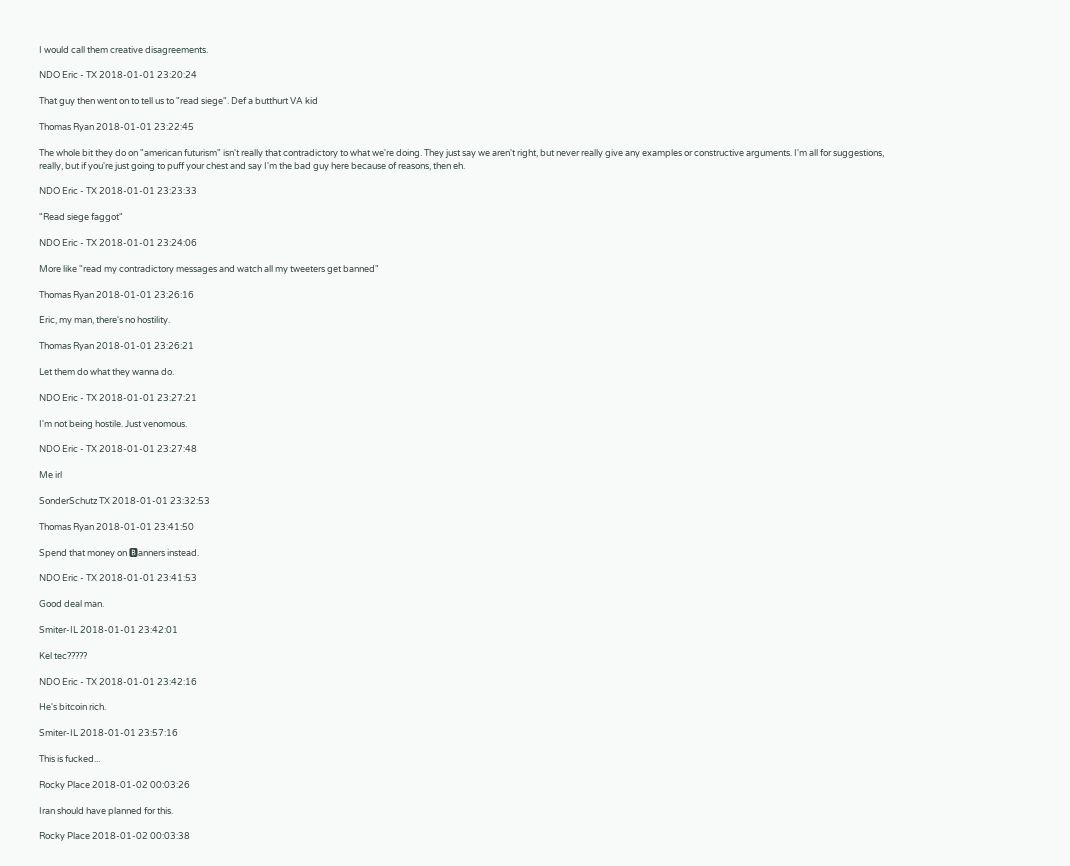I would call them creative disagreements.

NDO Eric - TX 2018-01-01 23:20:24

That guy then went on to tell us to "read siege". Def a butthurt VA kid

Thomas Ryan 2018-01-01 23:22:45

The whole bit they do on "american futurism" isn't really that contradictory to what we're doing. They just say we aren't right, but never really give any examples or constructive arguments. I'm all for suggestions, really, but if you're just going to puff your chest and say I'm the bad guy here because of reasons, then eh.

NDO Eric - TX 2018-01-01 23:23:33

"Read siege faggot"

NDO Eric - TX 2018-01-01 23:24:06

More like "read my contradictory messages and watch all my tweeters get banned"

Thomas Ryan 2018-01-01 23:26:16

Eric, my man, there's no hostility.

Thomas Ryan 2018-01-01 23:26:21

Let them do what they wanna do.

NDO Eric - TX 2018-01-01 23:27:21

I'm not being hostile. Just venomous.

NDO Eric - TX 2018-01-01 23:27:48

Me irl

SonderSchutz TX 2018-01-01 23:32:53

Thomas Ryan 2018-01-01 23:41:50

Spend that money on 🅱anners instead.

NDO Eric - TX 2018-01-01 23:41:53

Good deal man.

Smiter-IL 2018-01-01 23:42:01

Kel tec?????

NDO Eric - TX 2018-01-01 23:42:16

He's bitcoin rich.

Smiter-IL 2018-01-01 23:57:16

This is fucked...

Rocky Place 2018-01-02 00:03:26

Iran should have planned for this.

Rocky Place 2018-01-02 00:03:38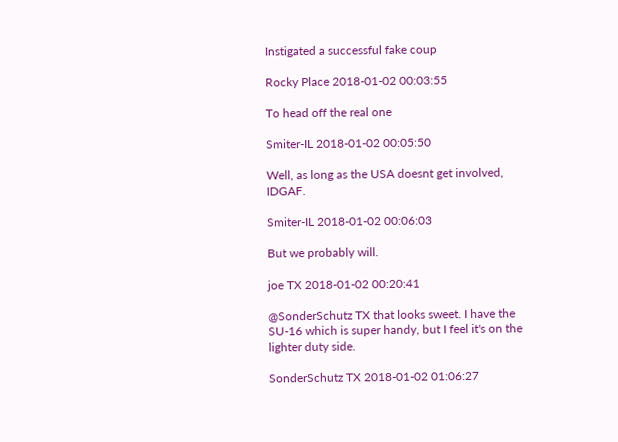Instigated a successful fake coup

Rocky Place 2018-01-02 00:03:55

To head off the real one

Smiter-IL 2018-01-02 00:05:50

Well, as long as the USA doesnt get involved, IDGAF.

Smiter-IL 2018-01-02 00:06:03

But we probably will.

joe TX 2018-01-02 00:20:41

@SonderSchutz TX that looks sweet. I have the SU-16 which is super handy, but I feel it's on the lighter duty side.

SonderSchutz TX 2018-01-02 01:06:27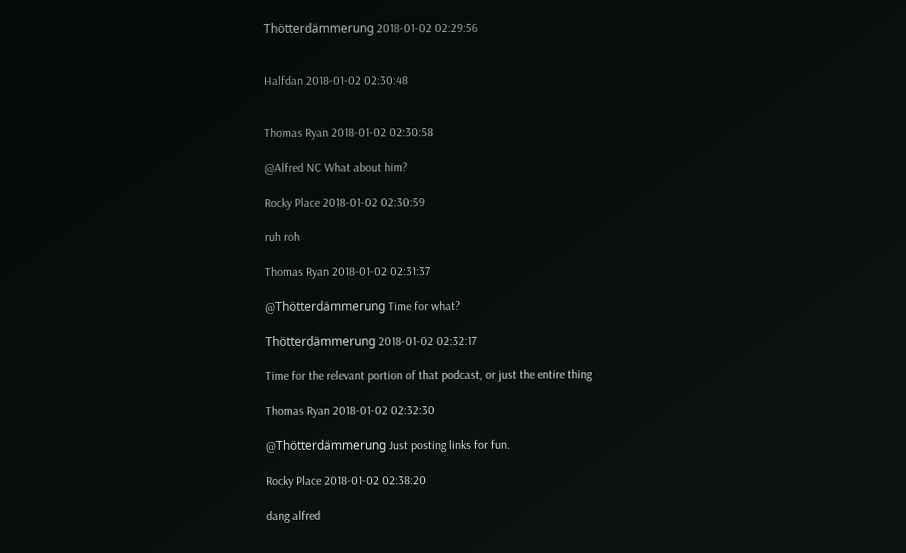Thötterdämmerung 2018-01-02 02:29:56


Halfdan 2018-01-02 02:30:48


Thomas Ryan 2018-01-02 02:30:58

@Alfred NC What about him?

Rocky Place 2018-01-02 02:30:59

ruh roh

Thomas Ryan 2018-01-02 02:31:37

@Thötterdämmerung Time for what?

Thötterdämmerung 2018-01-02 02:32:17

Time for the relevant portion of that podcast, or just the entire thing

Thomas Ryan 2018-01-02 02:32:30

@Thötterdämmerung Just posting links for fun.

Rocky Place 2018-01-02 02:38:20

dang alfred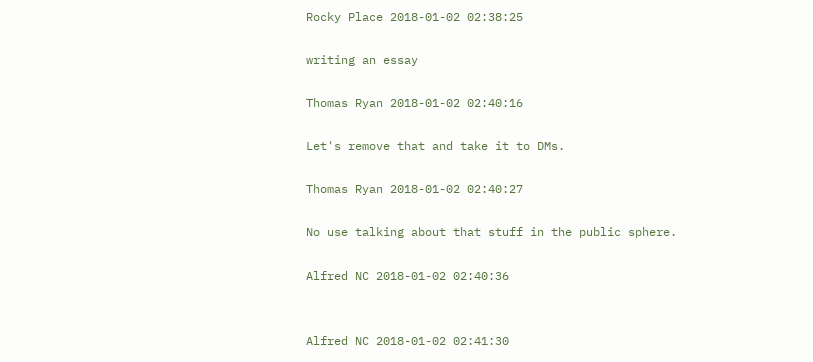Rocky Place 2018-01-02 02:38:25

writing an essay

Thomas Ryan 2018-01-02 02:40:16

Let's remove that and take it to DMs.

Thomas Ryan 2018-01-02 02:40:27

No use talking about that stuff in the public sphere.

Alfred NC 2018-01-02 02:40:36


Alfred NC 2018-01-02 02:41:30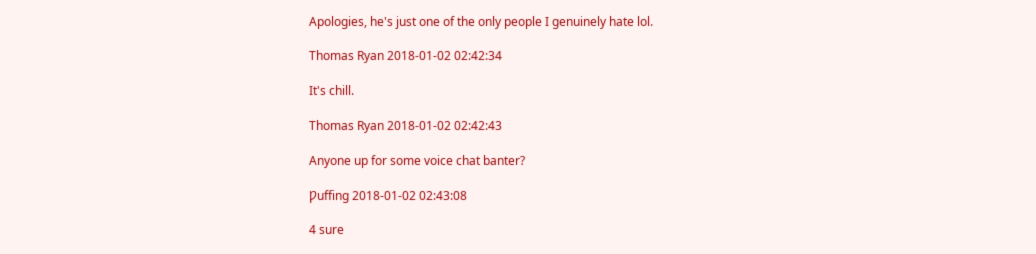Apologies, he's just one of the only people I genuinely hate lol.

Thomas Ryan 2018-01-02 02:42:34

It's chill.

Thomas Ryan 2018-01-02 02:42:43

Anyone up for some voice chat banter?

Ƿuffing 2018-01-02 02:43:08

4 sure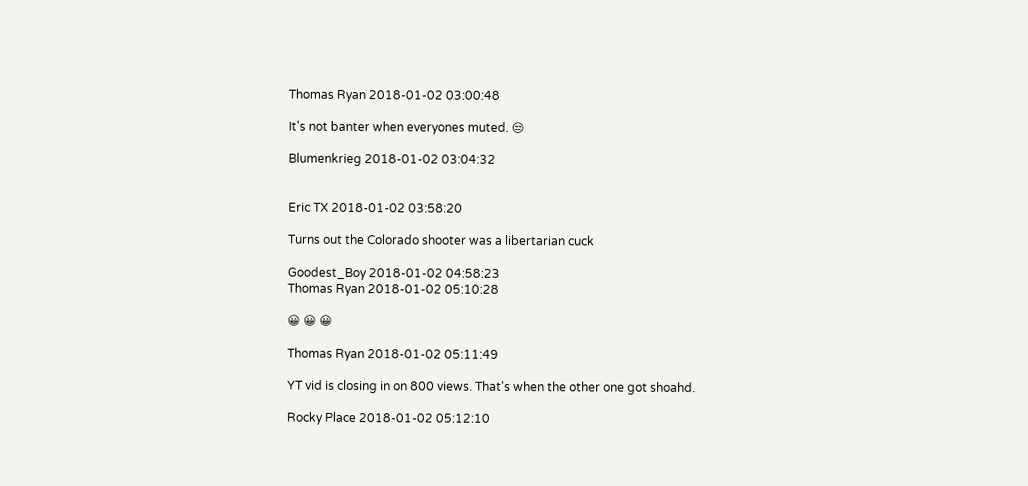Thomas Ryan 2018-01-02 03:00:48

It's not banter when everyones muted. 😒

Blumenkrieg 2018-01-02 03:04:32


Eric TX 2018-01-02 03:58:20

Turns out the Colorado shooter was a libertarian cuck

Goodest_Boy 2018-01-02 04:58:23
Thomas Ryan 2018-01-02 05:10:28

😀 😀 😀

Thomas Ryan 2018-01-02 05:11:49

YT vid is closing in on 800 views. That's when the other one got shoahd.

Rocky Place 2018-01-02 05:12:10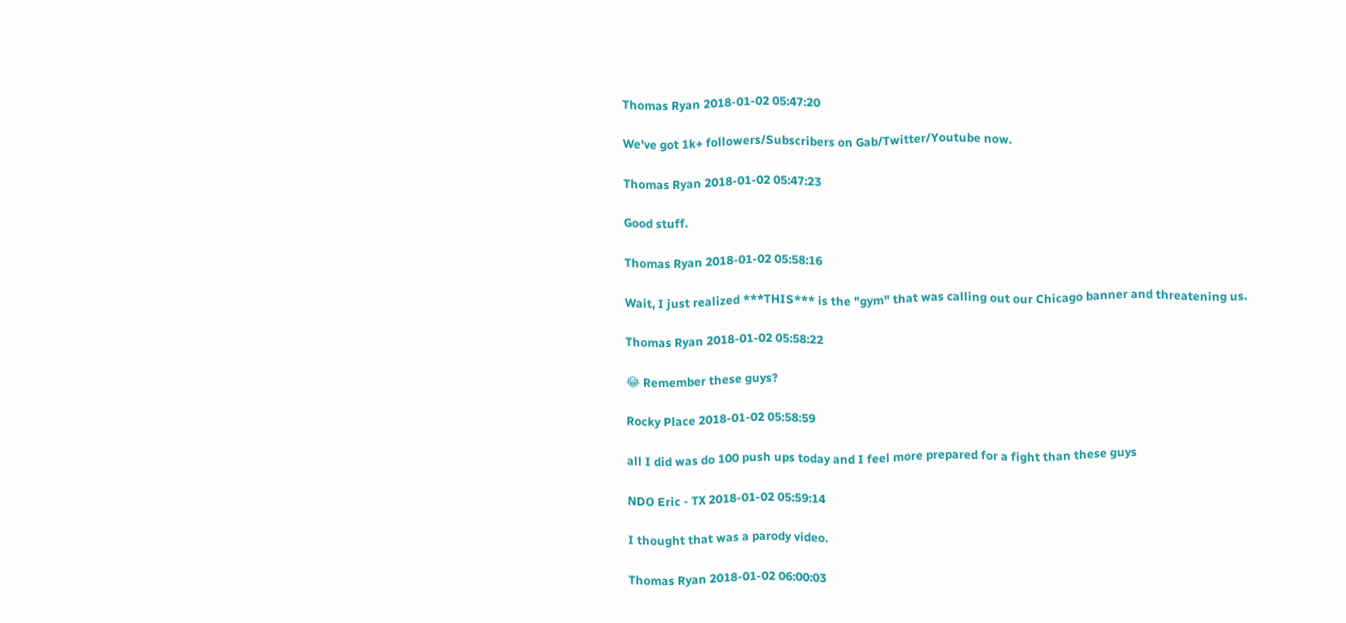Thomas Ryan 2018-01-02 05:47:20

We've got 1k+ followers/Subscribers on Gab/Twitter/Youtube now.

Thomas Ryan 2018-01-02 05:47:23

Good stuff.

Thomas Ryan 2018-01-02 05:58:16

Wait, I just realized ***THIS*** is the "gym" that was calling out our Chicago banner and threatening us.

Thomas Ryan 2018-01-02 05:58:22

😂 Remember these guys?

Rocky Place 2018-01-02 05:58:59

all I did was do 100 push ups today and I feel more prepared for a fight than these guys

NDO Eric - TX 2018-01-02 05:59:14

I thought that was a parody video.

Thomas Ryan 2018-01-02 06:00:03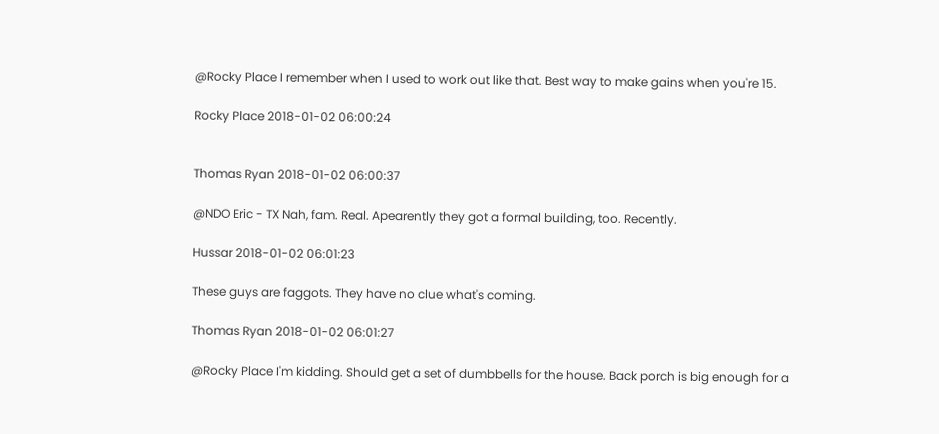@Rocky Place I remember when I used to work out like that. Best way to make gains when you're 15.

Rocky Place 2018-01-02 06:00:24


Thomas Ryan 2018-01-02 06:00:37

@NDO Eric - TX Nah, fam. Real. Apearently they got a formal building, too. Recently.

Hussar 2018-01-02 06:01:23

These guys are faggots. They have no clue what's coming.

Thomas Ryan 2018-01-02 06:01:27

@Rocky Place I'm kidding. Should get a set of dumbbells for the house. Back porch is big enough for a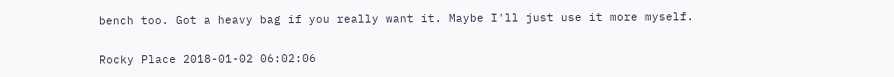bench too. Got a heavy bag if you really want it. Maybe I'll just use it more myself.

Rocky Place 2018-01-02 06:02:06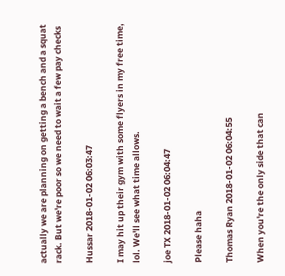actually we are planning on getting a bench and a squat rack. But we're poor so we need to wait a few pay checks

Hussar 2018-01-02 06:03:47

I may hit up their gym with some flyers in my free time, lol. We'll see what time allows.

joe TX 2018-01-02 06:04:47

Please haha

Thomas Ryan 2018-01-02 06:04:55

When you're the only side that can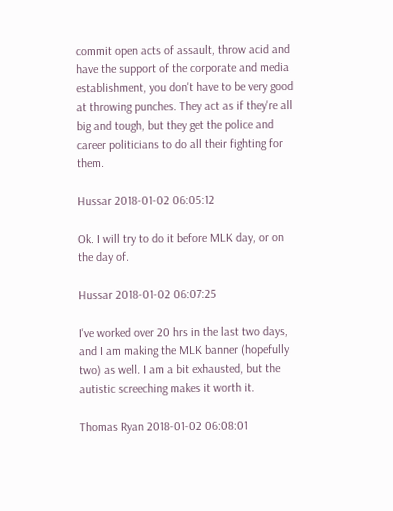commit open acts of assault, throw acid and have the support of the corporate and media establishment, you don't have to be very good at throwing punches. They act as if they're all big and tough, but they get the police and career politicians to do all their fighting for them.

Hussar 2018-01-02 06:05:12

Ok. I will try to do it before MLK day, or on the day of.

Hussar 2018-01-02 06:07:25

I've worked over 20 hrs in the last two days, and I am making the MLK banner (hopefully two) as well. I am a bit exhausted, but the autistic screeching makes it worth it.

Thomas Ryan 2018-01-02 06:08:01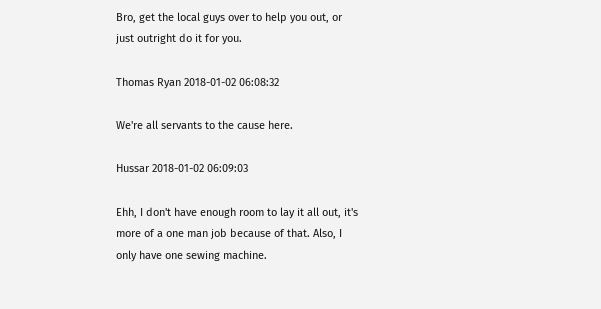Bro, get the local guys over to help you out, or just outright do it for you.

Thomas Ryan 2018-01-02 06:08:32

We're all servants to the cause here.

Hussar 2018-01-02 06:09:03

Ehh, I don't have enough room to lay it all out, it's more of a one man job because of that. Also, I only have one sewing machine.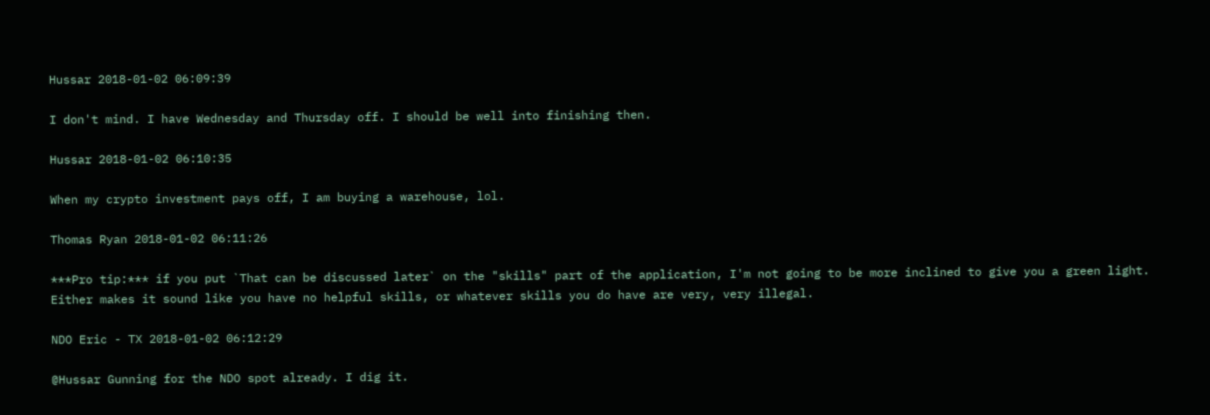Hussar 2018-01-02 06:09:39

I don't mind. I have Wednesday and Thursday off. I should be well into finishing then.

Hussar 2018-01-02 06:10:35

When my crypto investment pays off, I am buying a warehouse, lol.

Thomas Ryan 2018-01-02 06:11:26

***Pro tip:*** if you put `That can be discussed later` on the "skills" part of the application, I'm not going to be more inclined to give you a green light. Either makes it sound like you have no helpful skills, or whatever skills you do have are very, very illegal.

NDO Eric - TX 2018-01-02 06:12:29

@Hussar Gunning for the NDO spot already. I dig it.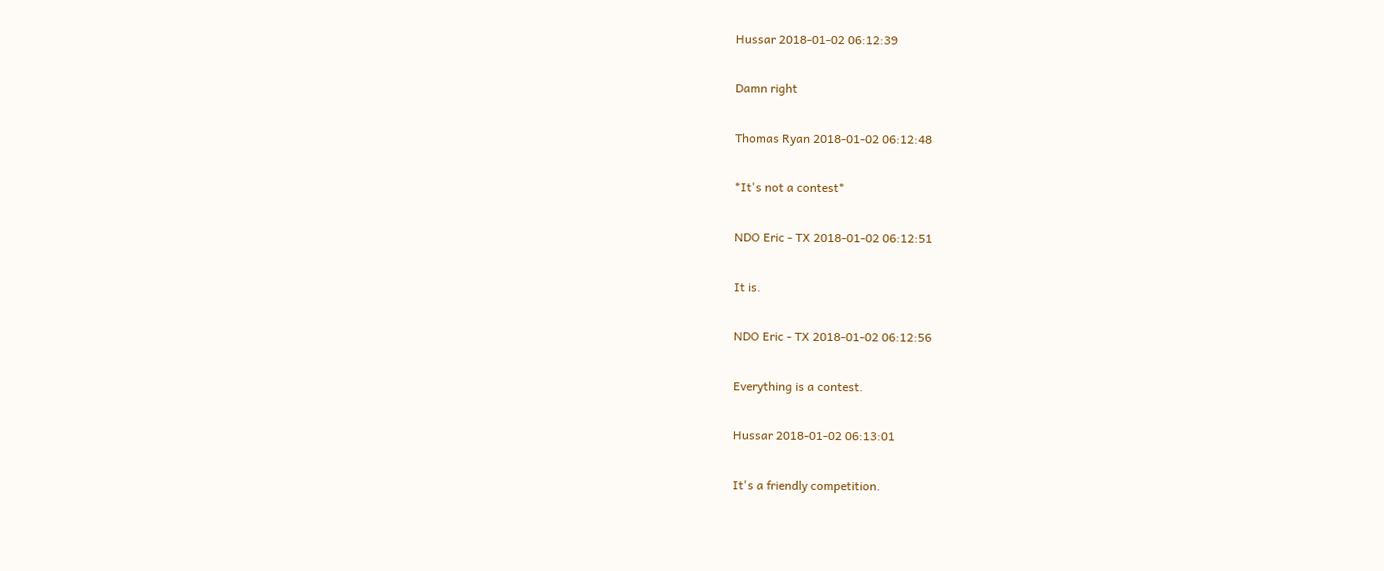Hussar 2018-01-02 06:12:39

Damn right

Thomas Ryan 2018-01-02 06:12:48

*It's not a contest*

NDO Eric - TX 2018-01-02 06:12:51

It is.

NDO Eric - TX 2018-01-02 06:12:56

Everything is a contest.

Hussar 2018-01-02 06:13:01

It's a friendly competition.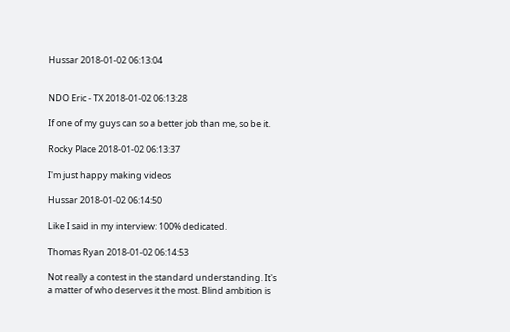Hussar 2018-01-02 06:13:04


NDO Eric - TX 2018-01-02 06:13:28

If one of my guys can so a better job than me, so be it.

Rocky Place 2018-01-02 06:13:37

I'm just happy making videos

Hussar 2018-01-02 06:14:50

Like I said in my interview: 100% dedicated.

Thomas Ryan 2018-01-02 06:14:53

Not really a contest in the standard understanding. It's a matter of who deserves it the most. Blind ambition is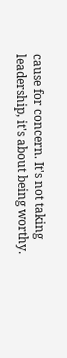cause for concern. It's not taking leadership, it's about being worthy.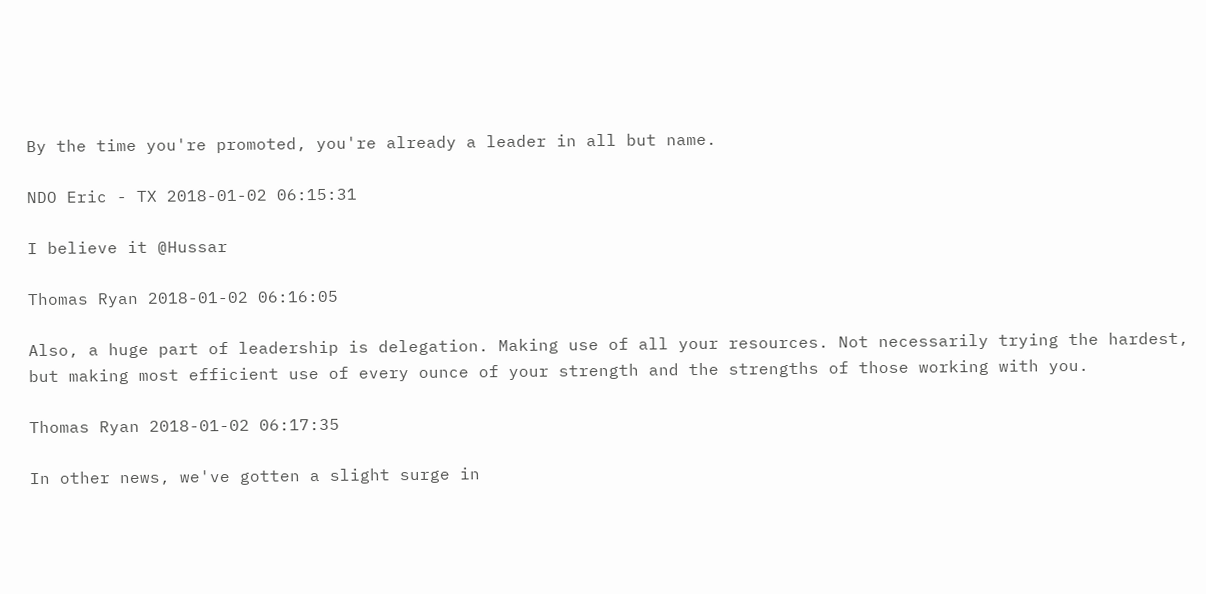By the time you're promoted, you're already a leader in all but name.

NDO Eric - TX 2018-01-02 06:15:31

I believe it @Hussar

Thomas Ryan 2018-01-02 06:16:05

Also, a huge part of leadership is delegation. Making use of all your resources. Not necessarily trying the hardest, but making most efficient use of every ounce of your strength and the strengths of those working with you.

Thomas Ryan 2018-01-02 06:17:35

In other news, we've gotten a slight surge in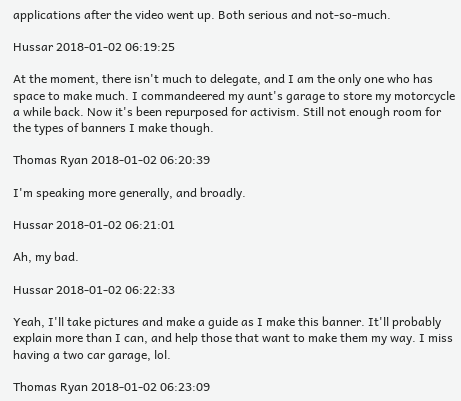applications after the video went up. Both serious and not-so-much.

Hussar 2018-01-02 06:19:25

At the moment, there isn't much to delegate, and I am the only one who has space to make much. I commandeered my aunt's garage to store my motorcycle a while back. Now it's been repurposed for activism. Still not enough room for the types of banners I make though.

Thomas Ryan 2018-01-02 06:20:39

I'm speaking more generally, and broadly.

Hussar 2018-01-02 06:21:01

Ah, my bad.

Hussar 2018-01-02 06:22:33

Yeah, I'll take pictures and make a guide as I make this banner. It'll probably explain more than I can, and help those that want to make them my way. I miss having a two car garage, lol.

Thomas Ryan 2018-01-02 06:23:09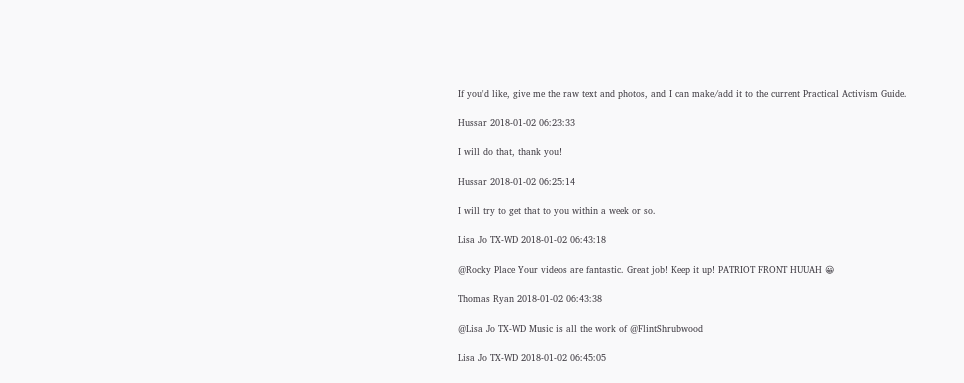If you'd like, give me the raw text and photos, and I can make/add it to the current Practical Activism Guide.

Hussar 2018-01-02 06:23:33

I will do that, thank you!

Hussar 2018-01-02 06:25:14

I will try to get that to you within a week or so.

Lisa Jo TX-WD 2018-01-02 06:43:18

@Rocky Place Your videos are fantastic. Great job! Keep it up! PATRIOT FRONT HUUAH 😀

Thomas Ryan 2018-01-02 06:43:38

@Lisa Jo TX-WD Music is all the work of @FlintShrubwood

Lisa Jo TX-WD 2018-01-02 06:45:05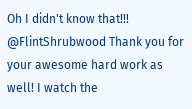Oh I didn't know that!!! @FlintShrubwood Thank you for your awesome hard work as well! I watch the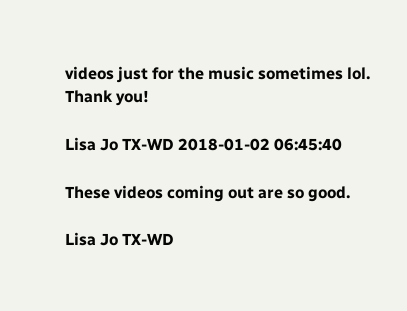videos just for the music sometimes lol. Thank you!

Lisa Jo TX-WD 2018-01-02 06:45:40

These videos coming out are so good.

Lisa Jo TX-WD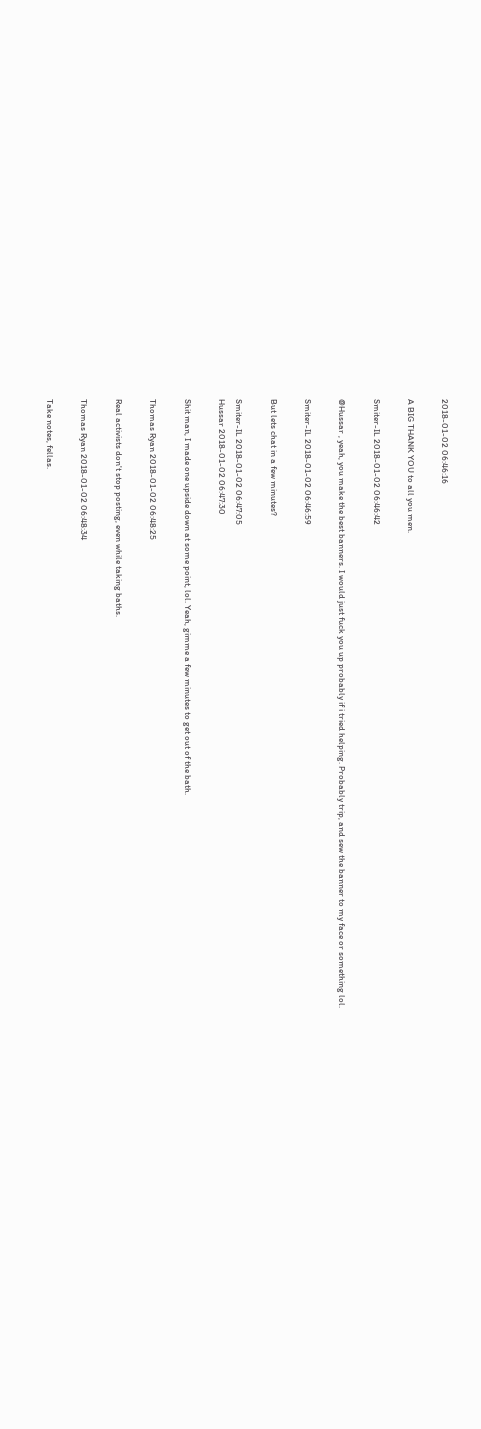2018-01-02 06:46:16

A BIG THANK YOU to all you men.

Smiter-IL 2018-01-02 06:46:42

@Hussar , yeah, you make the best banners. I would just fuck you up probably if i tried helping. Probably trip, and sew the banner to my face or something lol.

Smiter-IL 2018-01-02 06:46:59

But lets chat in a few minutes?

Smiter-IL 2018-01-02 06:47:05
Hussar 2018-01-02 06:47:30

Shit man, I made one upside down at some point, lol. Yeah, gimme a few minutes to get out of the bath.

Thomas Ryan 2018-01-02 06:48:25

Real activists don't stop posting, even while taking baths.

Thomas Ryan 2018-01-02 06:48:34

Take notes, fellas.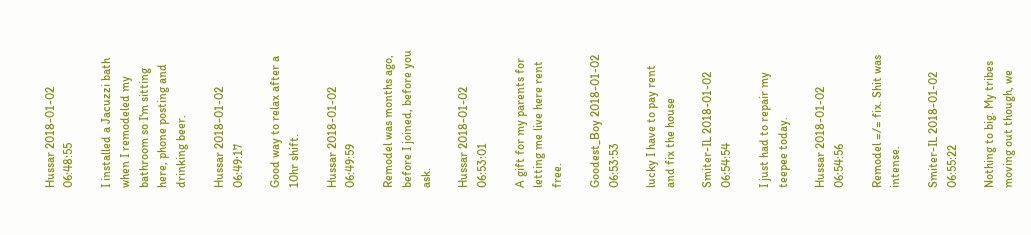Hussar 2018-01-02 06:48:55

I installed a Jacuzzi bath when I remodeled my bathroom so I'm sitting here, phone posting and drinking beer.

Hussar 2018-01-02 06:49:17

Good way to relax after a 10hr shift.

Hussar 2018-01-02 06:49:59

Remodel was months ago, before I joined, before you ask.

Hussar 2018-01-02 06:53:01

A gift for my parents for letting me live here rent free.

Goodest_Boy 2018-01-02 06:53:53

lucky I have to pay rent and fix the house

Smiter-IL 2018-01-02 06:54:54

I just had to repair my teepee today.

Hussar 2018-01-02 06:54:56

Remodel =/= fix. Shit was intense.

Smiter-IL 2018-01-02 06:55:22

Nothing to big. My tribes moving out though, we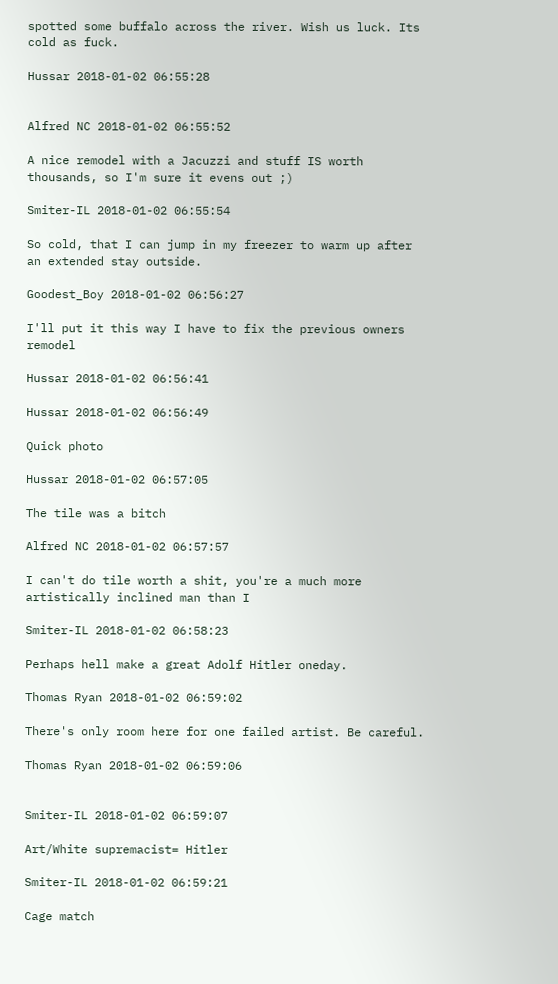spotted some buffalo across the river. Wish us luck. Its cold as fuck.

Hussar 2018-01-02 06:55:28


Alfred NC 2018-01-02 06:55:52

A nice remodel with a Jacuzzi and stuff IS worth thousands, so I'm sure it evens out ;)

Smiter-IL 2018-01-02 06:55:54

So cold, that I can jump in my freezer to warm up after an extended stay outside.

Goodest_Boy 2018-01-02 06:56:27

I'll put it this way I have to fix the previous owners remodel

Hussar 2018-01-02 06:56:41

Hussar 2018-01-02 06:56:49

Quick photo

Hussar 2018-01-02 06:57:05

The tile was a bitch

Alfred NC 2018-01-02 06:57:57

I can't do tile worth a shit, you're a much more artistically inclined man than I

Smiter-IL 2018-01-02 06:58:23

Perhaps hell make a great Adolf Hitler oneday.

Thomas Ryan 2018-01-02 06:59:02

There's only room here for one failed artist. Be careful.

Thomas Ryan 2018-01-02 06:59:06


Smiter-IL 2018-01-02 06:59:07

Art/White supremacist= Hitler

Smiter-IL 2018-01-02 06:59:21

Cage match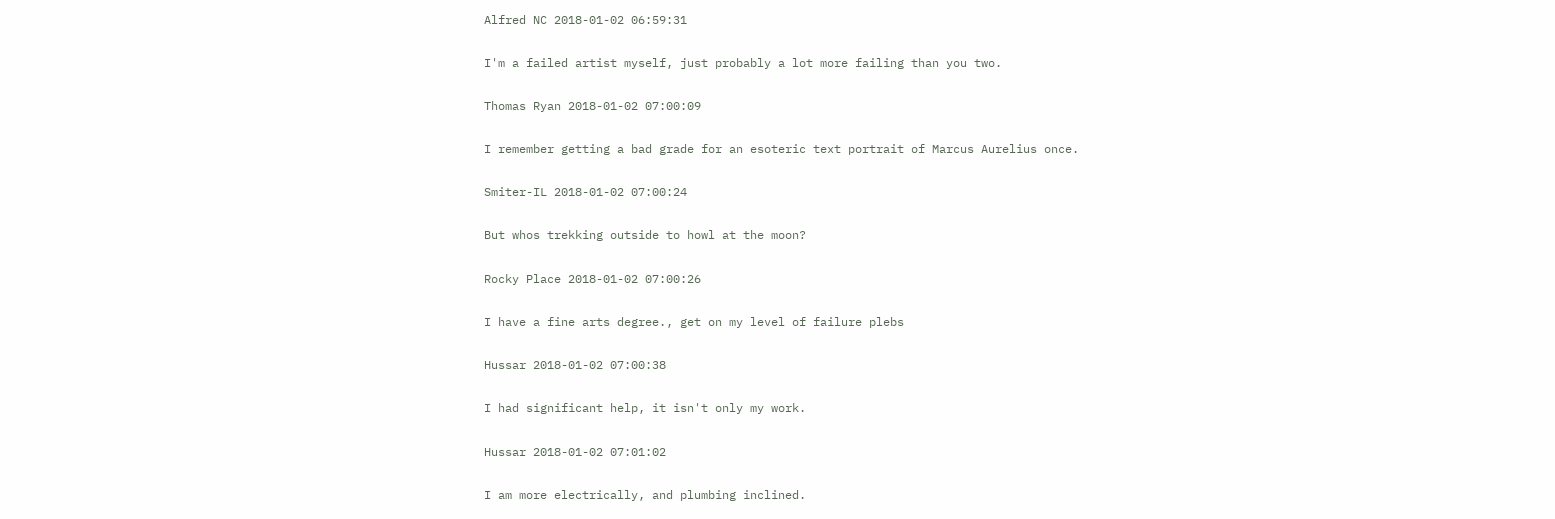Alfred NC 2018-01-02 06:59:31

I'm a failed artist myself, just probably a lot more failing than you two.

Thomas Ryan 2018-01-02 07:00:09

I remember getting a bad grade for an esoteric text portrait of Marcus Aurelius once.

Smiter-IL 2018-01-02 07:00:24

But whos trekking outside to howl at the moon?

Rocky Place 2018-01-02 07:00:26

I have a fine arts degree., get on my level of failure plebs

Hussar 2018-01-02 07:00:38

I had significant help, it isn't only my work.

Hussar 2018-01-02 07:01:02

I am more electrically, and plumbing inclined.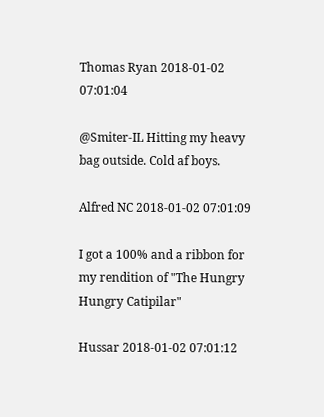Thomas Ryan 2018-01-02 07:01:04

@Smiter-IL Hitting my heavy bag outside. Cold af boys.

Alfred NC 2018-01-02 07:01:09

I got a 100% and a ribbon for my rendition of "The Hungry Hungry Catipilar"

Hussar 2018-01-02 07:01:12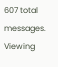607 total messages. Viewing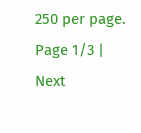250 per page.
Page 1/3 | Next